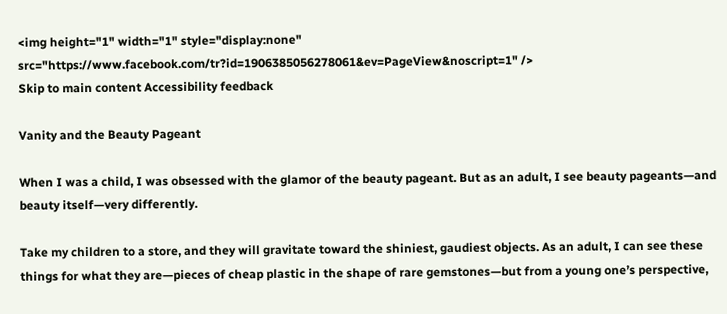<img height="1" width="1" style="display:none" src="https://www.facebook.com/tr?id=1906385056278061&ev=PageView&noscript=1" />
Skip to main content Accessibility feedback

Vanity and the Beauty Pageant

When I was a child, I was obsessed with the glamor of the beauty pageant. But as an adult, I see beauty pageants—and beauty itself—very differently.

Take my children to a store, and they will gravitate toward the shiniest, gaudiest objects. As an adult, I can see these things for what they are—pieces of cheap plastic in the shape of rare gemstones—but from a young one’s perspective,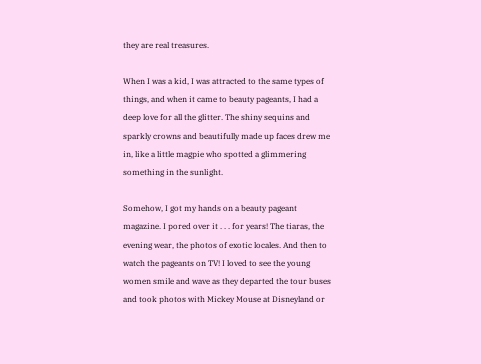they are real treasures.

When I was a kid, I was attracted to the same types of things, and when it came to beauty pageants, I had a deep love for all the glitter. The shiny sequins and sparkly crowns and beautifully made up faces drew me in, like a little magpie who spotted a glimmering something in the sunlight.

Somehow, I got my hands on a beauty pageant magazine. I pored over it . . . for years! The tiaras, the evening wear, the photos of exotic locales. And then to watch the pageants on TV! I loved to see the young women smile and wave as they departed the tour buses and took photos with Mickey Mouse at Disneyland or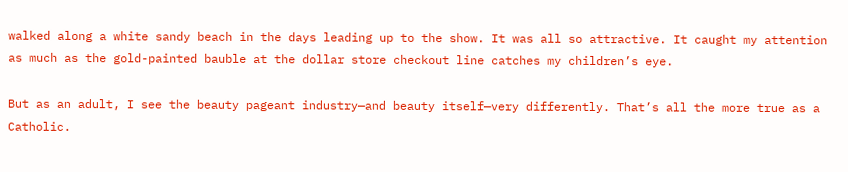walked along a white sandy beach in the days leading up to the show. It was all so attractive. It caught my attention as much as the gold-painted bauble at the dollar store checkout line catches my children’s eye.

But as an adult, I see the beauty pageant industry—and beauty itself—very differently. That’s all the more true as a Catholic.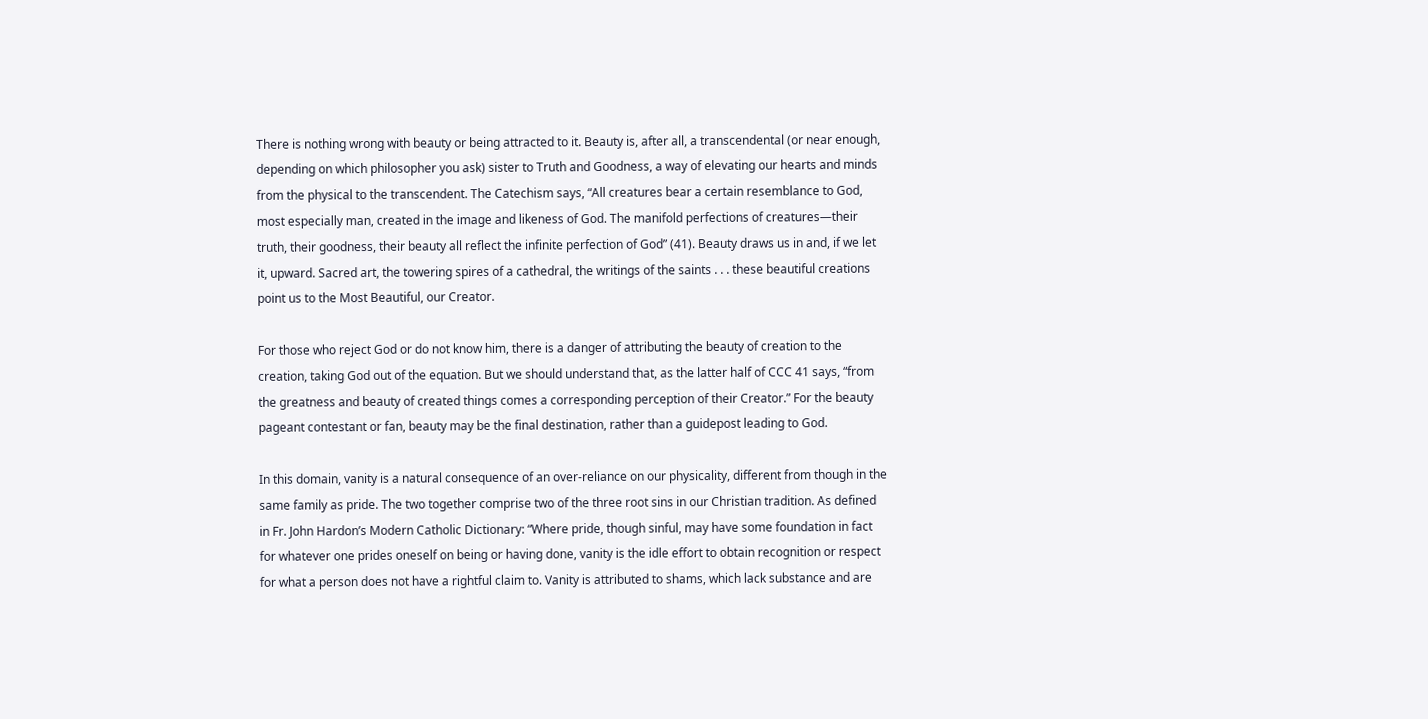There is nothing wrong with beauty or being attracted to it. Beauty is, after all, a transcendental (or near enough, depending on which philosopher you ask) sister to Truth and Goodness, a way of elevating our hearts and minds from the physical to the transcendent. The Catechism says, “All creatures bear a certain resemblance to God, most especially man, created in the image and likeness of God. The manifold perfections of creatures—their truth, their goodness, their beauty all reflect the infinite perfection of God” (41). Beauty draws us in and, if we let it, upward. Sacred art, the towering spires of a cathedral, the writings of the saints . . . these beautiful creations point us to the Most Beautiful, our Creator.

For those who reject God or do not know him, there is a danger of attributing the beauty of creation to the creation, taking God out of the equation. But we should understand that, as the latter half of CCC 41 says, “from the greatness and beauty of created things comes a corresponding perception of their Creator.” For the beauty pageant contestant or fan, beauty may be the final destination, rather than a guidepost leading to God.

In this domain, vanity is a natural consequence of an over-reliance on our physicality, different from though in the same family as pride. The two together comprise two of the three root sins in our Christian tradition. As defined in Fr. John Hardon’s Modern Catholic Dictionary: “Where pride, though sinful, may have some foundation in fact for whatever one prides oneself on being or having done, vanity is the idle effort to obtain recognition or respect for what a person does not have a rightful claim to. Vanity is attributed to shams, which lack substance and are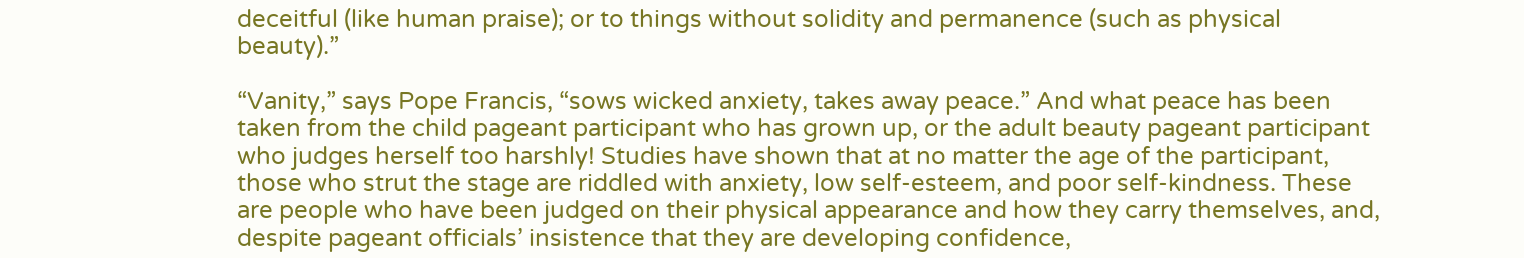deceitful (like human praise); or to things without solidity and permanence (such as physical beauty).”

“Vanity,” says Pope Francis, “sows wicked anxiety, takes away peace.” And what peace has been taken from the child pageant participant who has grown up, or the adult beauty pageant participant who judges herself too harshly! Studies have shown that at no matter the age of the participant, those who strut the stage are riddled with anxiety, low self-esteem, and poor self-kindness. These are people who have been judged on their physical appearance and how they carry themselves, and, despite pageant officials’ insistence that they are developing confidence,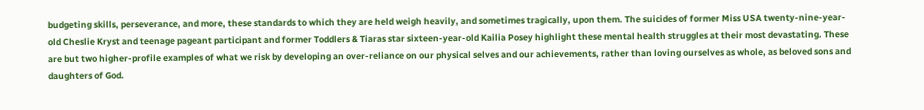budgeting skills, perseverance, and more, these standards to which they are held weigh heavily, and sometimes tragically, upon them. The suicides of former Miss USA twenty-nine-year-old Cheslie Kryst and teenage pageant participant and former Toddlers & Tiaras star sixteen-year-old Kailia Posey highlight these mental health struggles at their most devastating. These are but two higher-profile examples of what we risk by developing an over-reliance on our physical selves and our achievements, rather than loving ourselves as whole, as beloved sons and daughters of God.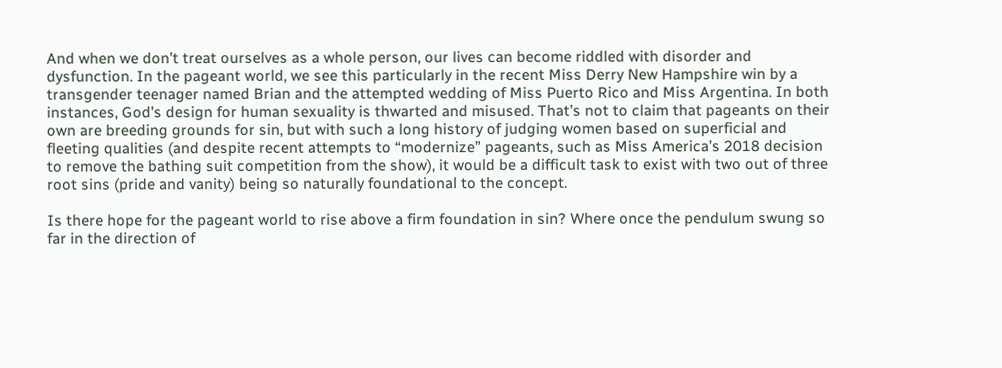And when we don’t treat ourselves as a whole person, our lives can become riddled with disorder and dysfunction. In the pageant world, we see this particularly in the recent Miss Derry New Hampshire win by a transgender teenager named Brian and the attempted wedding of Miss Puerto Rico and Miss Argentina. In both instances, God’s design for human sexuality is thwarted and misused. That’s not to claim that pageants on their own are breeding grounds for sin, but with such a long history of judging women based on superficial and fleeting qualities (and despite recent attempts to “modernize” pageants, such as Miss America’s 2018 decision to remove the bathing suit competition from the show), it would be a difficult task to exist with two out of three root sins (pride and vanity) being so naturally foundational to the concept.

Is there hope for the pageant world to rise above a firm foundation in sin? Where once the pendulum swung so far in the direction of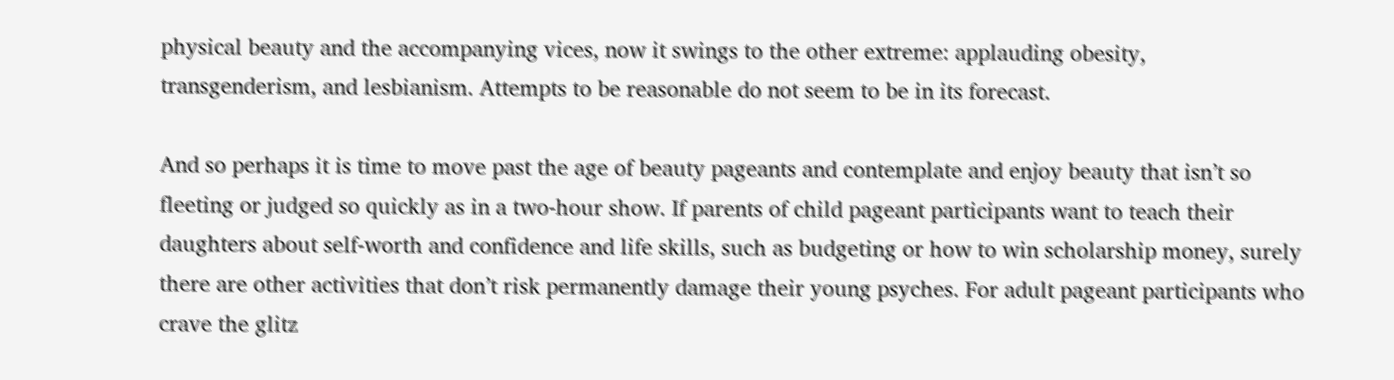physical beauty and the accompanying vices, now it swings to the other extreme: applauding obesity, transgenderism, and lesbianism. Attempts to be reasonable do not seem to be in its forecast.

And so perhaps it is time to move past the age of beauty pageants and contemplate and enjoy beauty that isn’t so fleeting or judged so quickly as in a two-hour show. If parents of child pageant participants want to teach their daughters about self-worth and confidence and life skills, such as budgeting or how to win scholarship money, surely there are other activities that don’t risk permanently damage their young psyches. For adult pageant participants who crave the glitz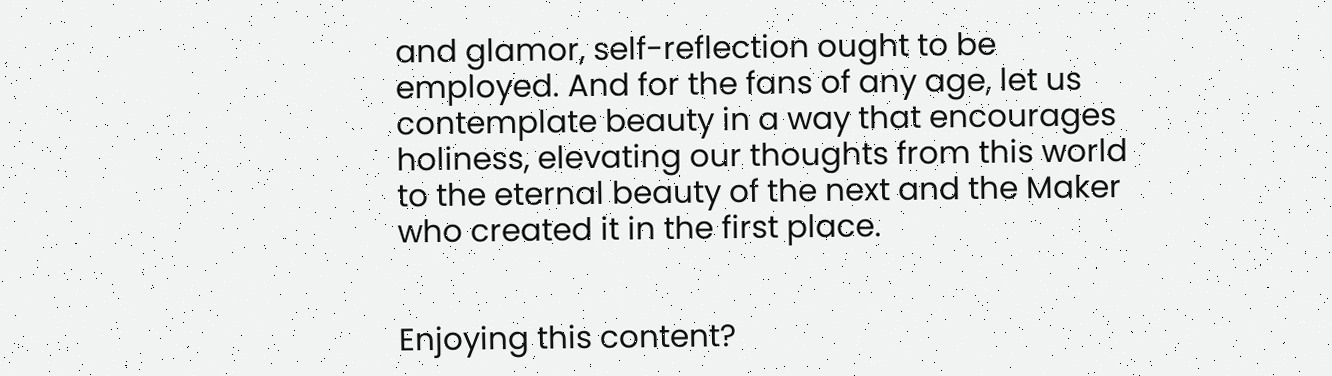and glamor, self-reflection ought to be employed. And for the fans of any age, let us contemplate beauty in a way that encourages holiness, elevating our thoughts from this world to the eternal beauty of the next and the Maker who created it in the first place.


Enjoying this content?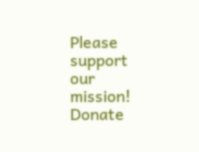Please support our mission! Donate